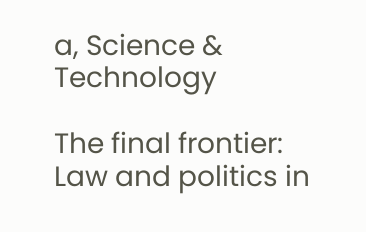a, Science & Technology

The final frontier: Law and politics in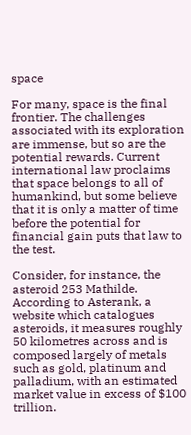space

For many, space is the final frontier. The challenges associated with its exploration are immense, but so are the potential rewards. Current international law proclaims that space belongs to all of humankind, but some believe that it is only a matter of time before the potential for financial gain puts that law to the test.

Consider, for instance, the asteroid 253 Mathilde. According to Asterank, a website which catalogues asteroids, it measures roughly 50 kilometres across and is composed largely of metals such as gold, platinum and palladium, with an estimated market value in excess of $100 trillion.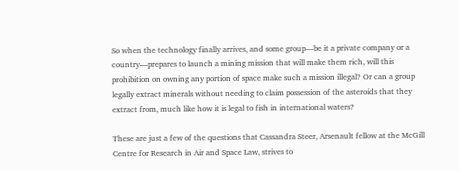So when the technology finally arrives, and some group—be it a private company or a country—prepares to launch a mining mission that will make them rich, will this prohibition on owning any portion of space make such a mission illegal? Or can a group legally extract minerals without needing to claim possession of the asteroids that they extract from, much like how it is legal to fish in international waters?

These are just a few of the questions that Cassandra Steer, Arsenault fellow at the McGill Centre for Research in Air and Space Law, strives to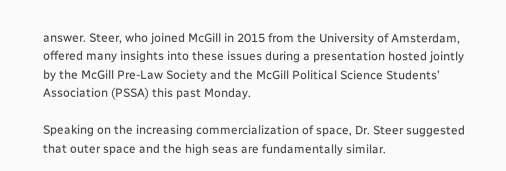answer. Steer, who joined McGill in 2015 from the University of Amsterdam, offered many insights into these issues during a presentation hosted jointly by the McGill Pre-Law Society and the McGill Political Science Students’ Association (PSSA) this past Monday.

Speaking on the increasing commercialization of space, Dr. Steer suggested that outer space and the high seas are fundamentally similar.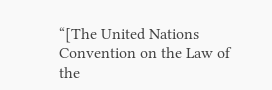“[The United Nations Convention on the Law of the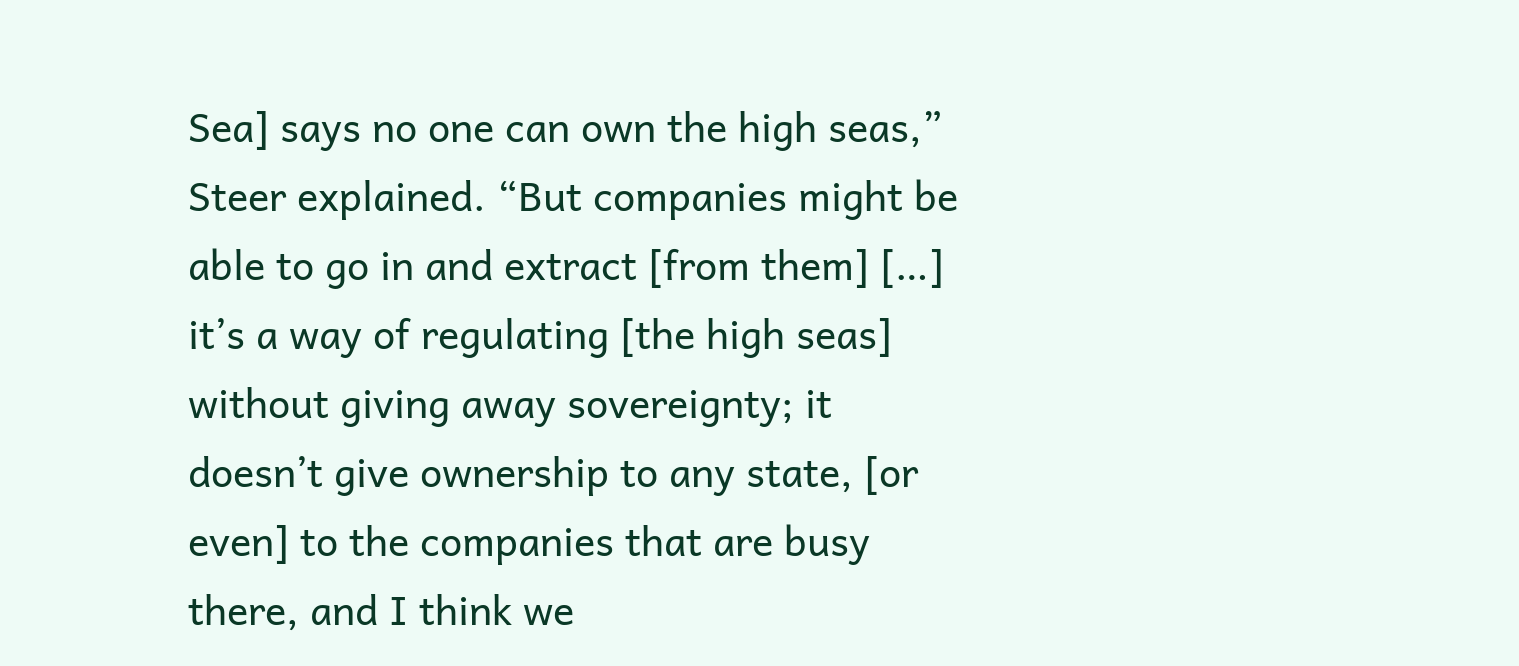Sea] says no one can own the high seas,” Steer explained. “But companies might be able to go in and extract [from them] […] it’s a way of regulating [the high seas] without giving away sovereignty; it doesn’t give ownership to any state, [or even] to the companies that are busy there, and I think we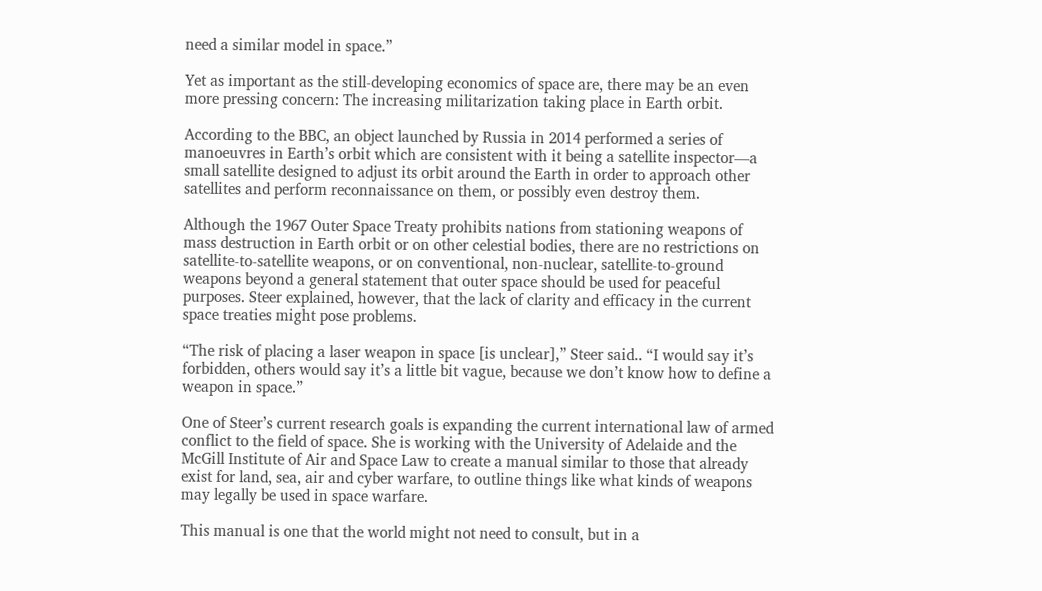need a similar model in space.”

Yet as important as the still-developing economics of space are, there may be an even more pressing concern: The increasing militarization taking place in Earth orbit.

According to the BBC, an object launched by Russia in 2014 performed a series of manoeuvres in Earth’s orbit which are consistent with it being a satellite inspector—a small satellite designed to adjust its orbit around the Earth in order to approach other satellites and perform reconnaissance on them, or possibly even destroy them.

Although the 1967 Outer Space Treaty prohibits nations from stationing weapons of mass destruction in Earth orbit or on other celestial bodies, there are no restrictions on satellite-to-satellite weapons, or on conventional, non-nuclear, satellite-to-ground weapons beyond a general statement that outer space should be used for peaceful purposes. Steer explained, however, that the lack of clarity and efficacy in the current space treaties might pose problems.

“The risk of placing a laser weapon in space [is unclear],” Steer said.. “I would say it’s forbidden, others would say it’s a little bit vague, because we don’t know how to define a weapon in space.”

One of Steer’s current research goals is expanding the current international law of armed conflict to the field of space. She is working with the University of Adelaide and the McGill Institute of Air and Space Law to create a manual similar to those that already exist for land, sea, air and cyber warfare, to outline things like what kinds of weapons may legally be used in space warfare.

This manual is one that the world might not need to consult, but in a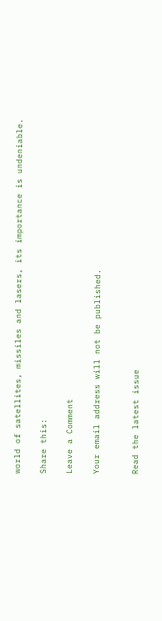world of satellites, missiles and lasers, its importance is undeniable.

Share this:

Leave a Comment

Your email address will not be published.


Read the latest issue